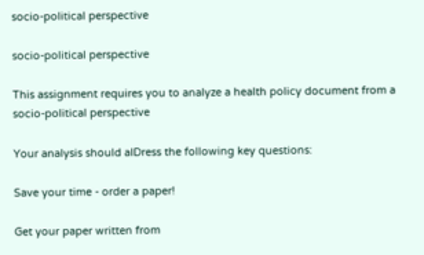socio-political perspective

socio-political perspective

This assignment requires you to analyze a health policy document from a socio-political perspective

Your analysis should aIDress the following key questions:

Save your time - order a paper!

Get your paper written from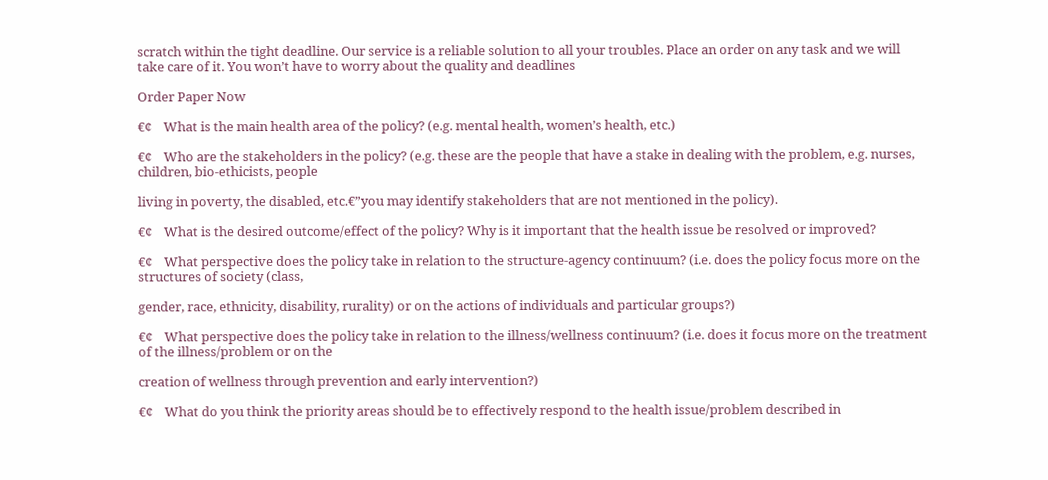scratch within the tight deadline. Our service is a reliable solution to all your troubles. Place an order on any task and we will take care of it. You won’t have to worry about the quality and deadlines

Order Paper Now

€¢    What is the main health area of the policy? (e.g. mental health, women’s health, etc.)

€¢    Who are the stakeholders in the policy? (e.g. these are the people that have a stake in dealing with the problem, e.g. nurses, children, bio-ethicists, people

living in poverty, the disabled, etc.€”you may identify stakeholders that are not mentioned in the policy).

€¢    What is the desired outcome/effect of the policy? Why is it important that the health issue be resolved or improved?

€¢    What perspective does the policy take in relation to the structure-agency continuum? (i.e. does the policy focus more on the structures of society (class,

gender, race, ethnicity, disability, rurality) or on the actions of individuals and particular groups?)

€¢    What perspective does the policy take in relation to the illness/wellness continuum? (i.e. does it focus more on the treatment of the illness/problem or on the

creation of wellness through prevention and early intervention?)

€¢    What do you think the priority areas should be to effectively respond to the health issue/problem described in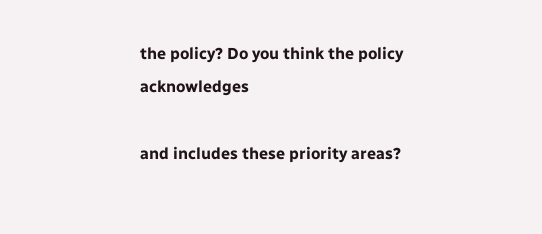the policy? Do you think the policy acknowledges

and includes these priority areas?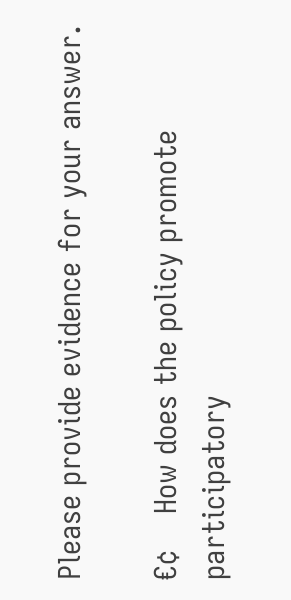Please provide evidence for your answer.

€¢    How does the policy promote participatory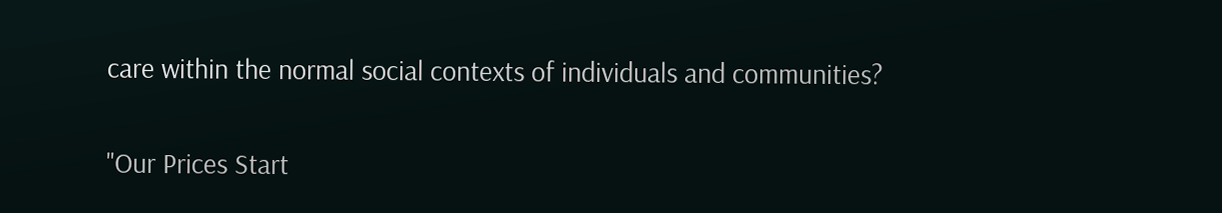care within the normal social contexts of individuals and communities?

"Our Prices Start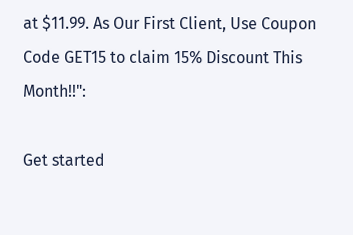at $11.99. As Our First Client, Use Coupon Code GET15 to claim 15% Discount This Month!!":

Get started